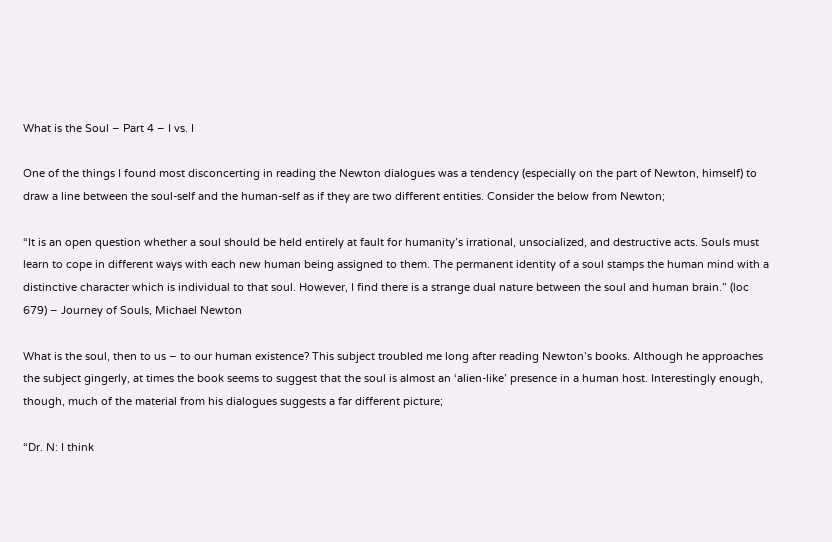What is the Soul – Part 4 – I vs. I

One of the things I found most disconcerting in reading the Newton dialogues was a tendency (especially on the part of Newton, himself) to draw a line between the soul-self and the human-self as if they are two different entities. Consider the below from Newton;

“It is an open question whether a soul should be held entirely at fault for humanity’s irrational, unsocialized, and destructive acts. Souls must learn to cope in different ways with each new human being assigned to them. The permanent identity of a soul stamps the human mind with a distinctive character which is individual to that soul. However, I find there is a strange dual nature between the soul and human brain.” (loc 679) – Journey of Souls, Michael Newton

What is the soul, then to us – to our human existence? This subject troubled me long after reading Newton’s books. Although he approaches the subject gingerly, at times the book seems to suggest that the soul is almost an ‘alien-like’ presence in a human host. Interestingly enough, though, much of the material from his dialogues suggests a far different picture;

“Dr. N: I think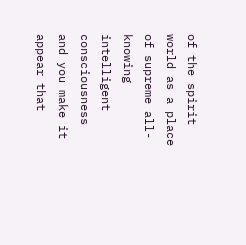of the spirit world as a place of supreme all-knowing intelligent consciousness and you make it appear that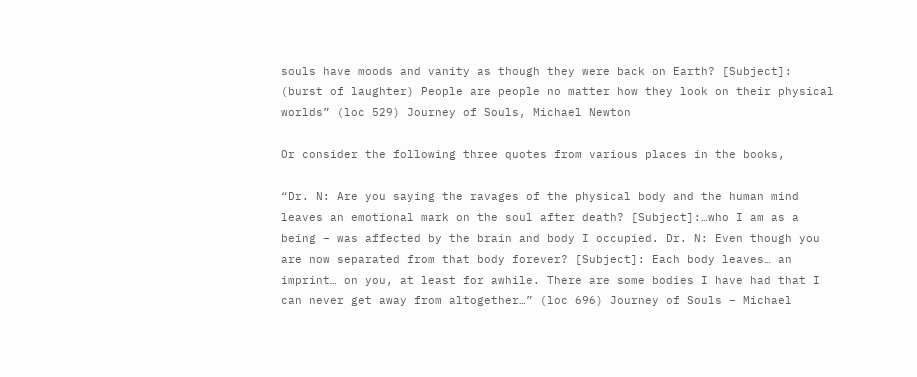souls have moods and vanity as though they were back on Earth? [Subject]: (burst of laughter) People are people no matter how they look on their physical worlds” (loc 529) Journey of Souls, Michael Newton

Or consider the following three quotes from various places in the books,

“Dr. N: Are you saying the ravages of the physical body and the human mind leaves an emotional mark on the soul after death? [Subject]:…who I am as a being – was affected by the brain and body I occupied. Dr. N: Even though you are now separated from that body forever? [Subject]: Each body leaves… an imprint… on you, at least for awhile. There are some bodies I have had that I can never get away from altogether…” (loc 696) Journey of Souls – Michael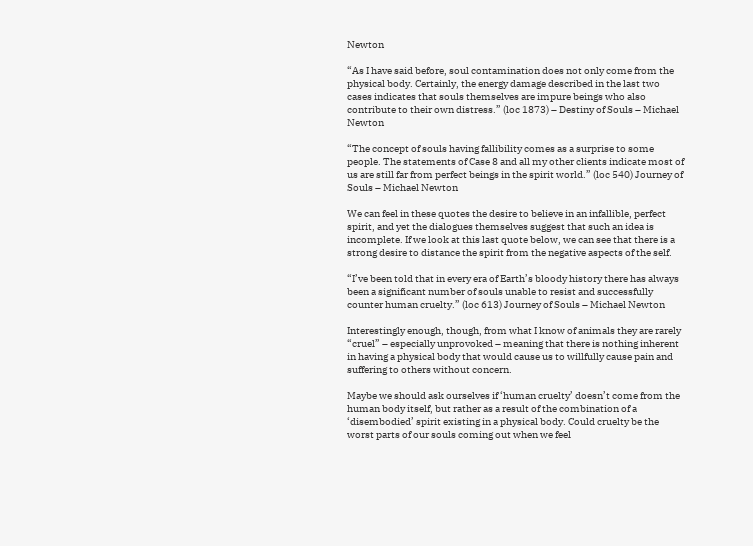Newton

“As I have said before, soul contamination does not only come from the physical body. Certainly, the energy damage described in the last two cases indicates that souls themselves are impure beings who also contribute to their own distress.” (loc 1873) – Destiny of Souls – Michael Newton

“The concept of souls having fallibility comes as a surprise to some people. The statements of Case 8 and all my other clients indicate most of us are still far from perfect beings in the spirit world.” (loc 540) Journey of Souls – Michael Newton

We can feel in these quotes the desire to believe in an infallible, perfect spirit, and yet the dialogues themselves suggest that such an idea is incomplete. If we look at this last quote below, we can see that there is a strong desire to distance the spirit from the negative aspects of the self.

“I’ve been told that in every era of Earth’s bloody history there has always been a significant number of souls unable to resist and successfully counter human cruelty.” (loc 613) Journey of Souls – Michael Newton

Interestingly enough, though, from what I know of animals they are rarely “cruel” – especially unprovoked – meaning that there is nothing inherent in having a physical body that would cause us to willfully cause pain and suffering to others without concern.

Maybe we should ask ourselves if ‘human cruelty’ doesn’t come from the human body itself, but rather as a result of the combination of a ‘disembodied’ spirit existing in a physical body. Could cruelty be the worst parts of our souls coming out when we feel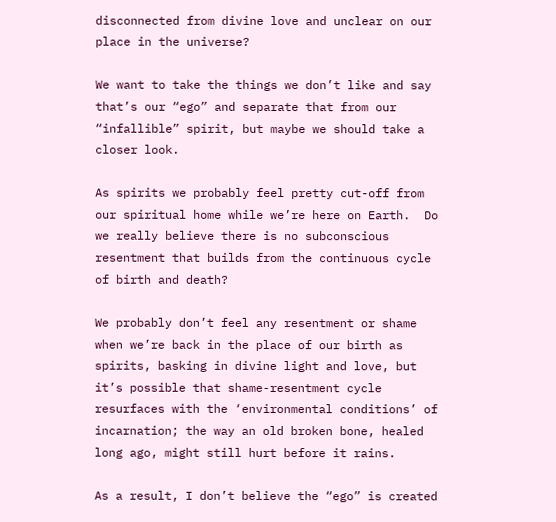disconnected from divine love and unclear on our place in the universe?

We want to take the things we don’t like and say that’s our “ego” and separate that from our “infallible” spirit, but maybe we should take a closer look.

As spirits we probably feel pretty cut-off from our spiritual home while we’re here on Earth.  Do we really believe there is no subconscious resentment that builds from the continuous cycle of birth and death?

We probably don’t feel any resentment or shame when we’re back in the place of our birth as spirits, basking in divine light and love, but it’s possible that shame-resentment cycle resurfaces with the ‘environmental conditions’ of incarnation; the way an old broken bone, healed long ago, might still hurt before it rains.

As a result, I don’t believe the “ego” is created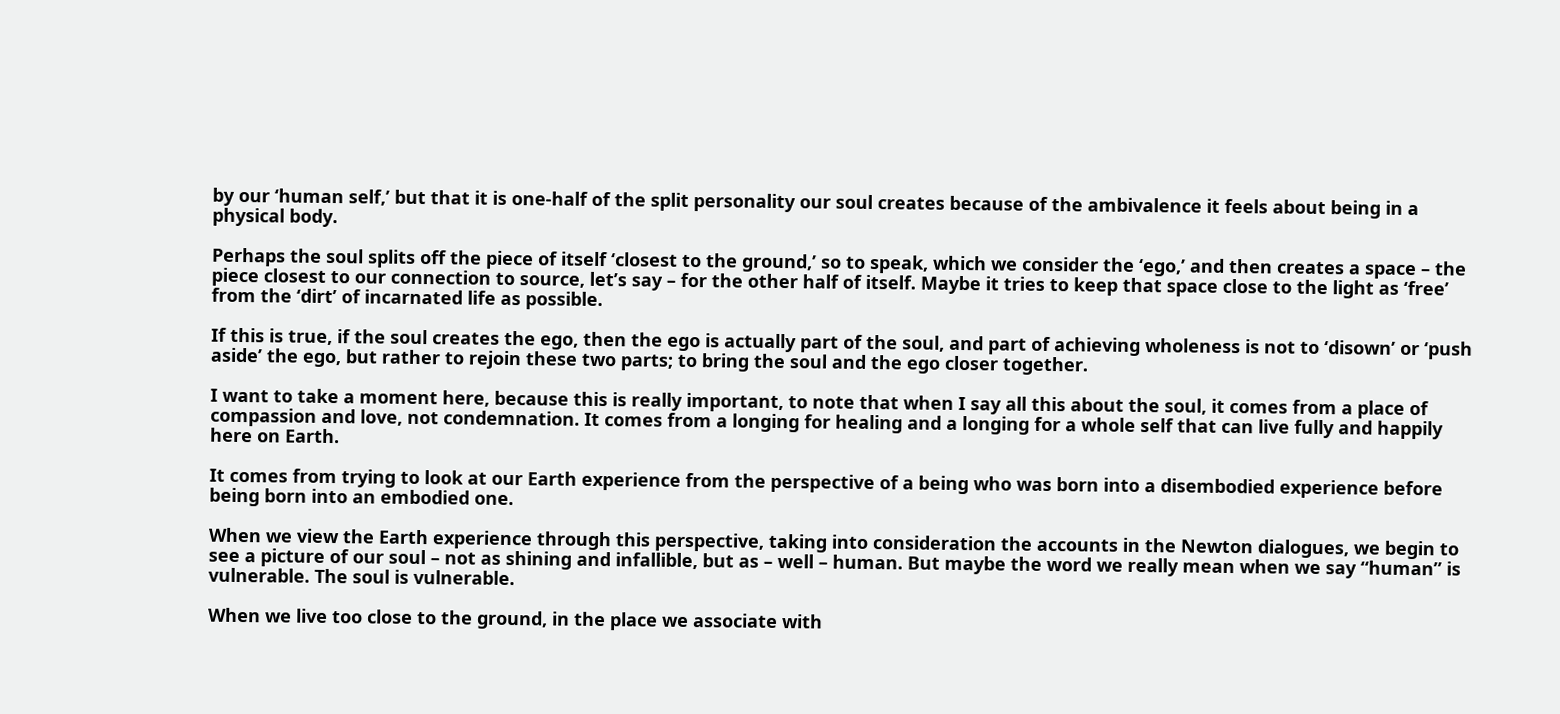by our ‘human self,’ but that it is one-half of the split personality our soul creates because of the ambivalence it feels about being in a physical body.

Perhaps the soul splits off the piece of itself ‘closest to the ground,’ so to speak, which we consider the ‘ego,’ and then creates a space – the piece closest to our connection to source, let’s say – for the other half of itself. Maybe it tries to keep that space close to the light as ‘free’ from the ‘dirt’ of incarnated life as possible.

If this is true, if the soul creates the ego, then the ego is actually part of the soul, and part of achieving wholeness is not to ‘disown’ or ‘push aside’ the ego, but rather to rejoin these two parts; to bring the soul and the ego closer together.

I want to take a moment here, because this is really important, to note that when I say all this about the soul, it comes from a place of compassion and love, not condemnation. It comes from a longing for healing and a longing for a whole self that can live fully and happily here on Earth.

It comes from trying to look at our Earth experience from the perspective of a being who was born into a disembodied experience before being born into an embodied one.

When we view the Earth experience through this perspective, taking into consideration the accounts in the Newton dialogues, we begin to see a picture of our soul – not as shining and infallible, but as – well – human. But maybe the word we really mean when we say “human” is vulnerable. The soul is vulnerable.

When we live too close to the ground, in the place we associate with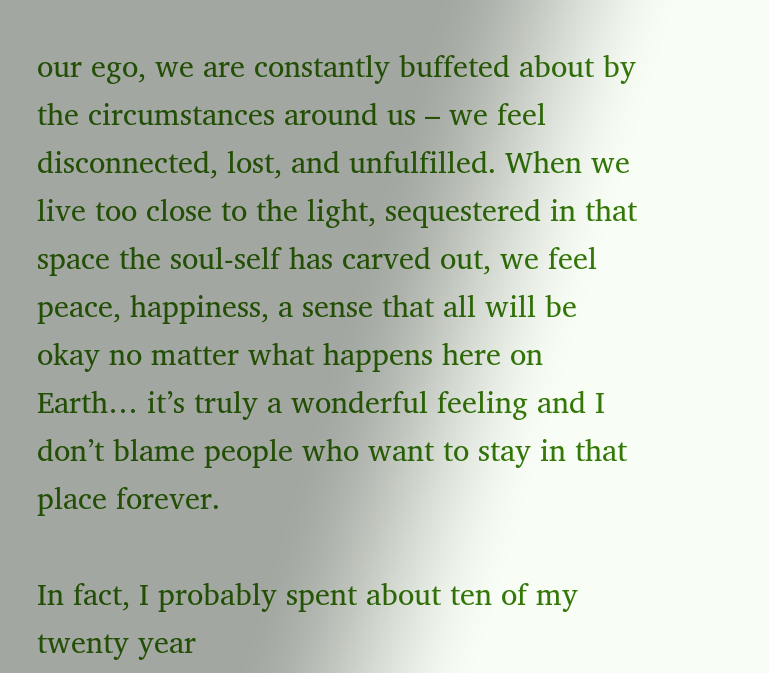our ego, we are constantly buffeted about by the circumstances around us – we feel disconnected, lost, and unfulfilled. When we live too close to the light, sequestered in that space the soul-self has carved out, we feel peace, happiness, a sense that all will be okay no matter what happens here on Earth… it’s truly a wonderful feeling and I don’t blame people who want to stay in that place forever.

In fact, I probably spent about ten of my twenty year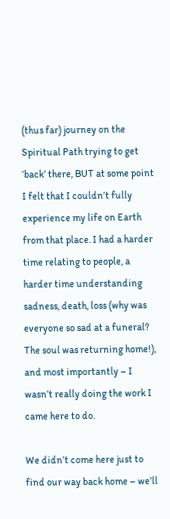(thus far) journey on the Spiritual Path trying to get ‘back’ there, BUT at some point I felt that I couldn’t fully experience my life on Earth from that place. I had a harder time relating to people, a harder time understanding sadness, death, loss (why was everyone so sad at a funeral? The soul was returning home!), and most importantly – I wasn’t really doing the work I came here to do.

We didn’t come here just to find our way back home – we’ll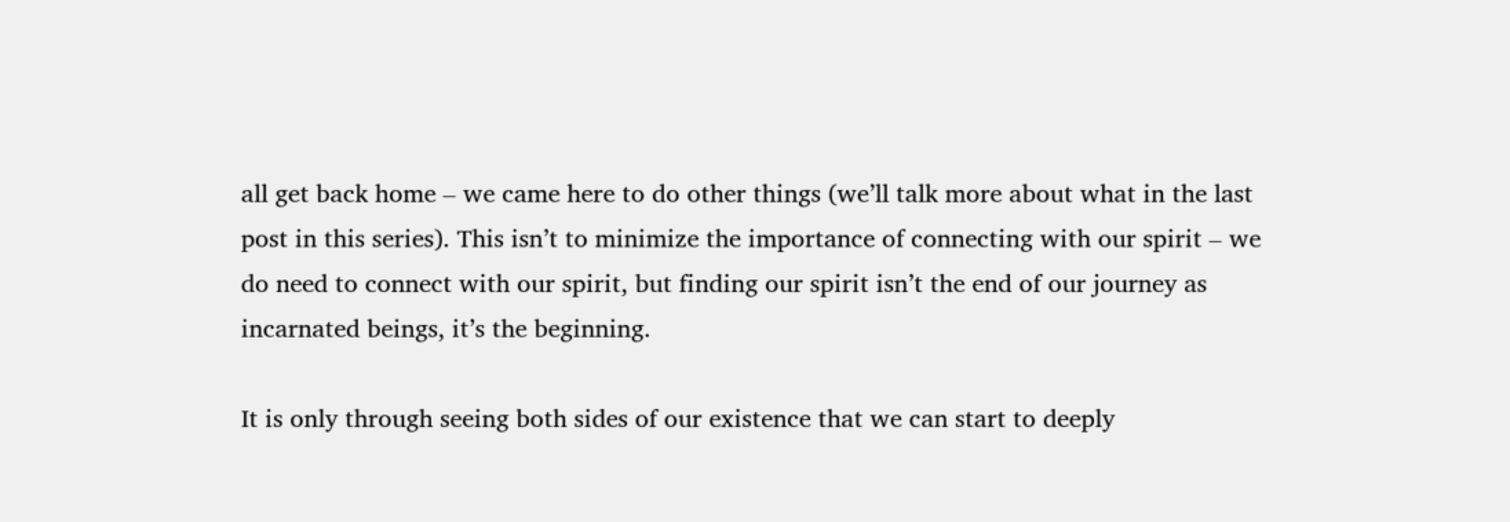all get back home – we came here to do other things (we’ll talk more about what in the last post in this series). This isn’t to minimize the importance of connecting with our spirit – we do need to connect with our spirit, but finding our spirit isn’t the end of our journey as incarnated beings, it’s the beginning.

It is only through seeing both sides of our existence that we can start to deeply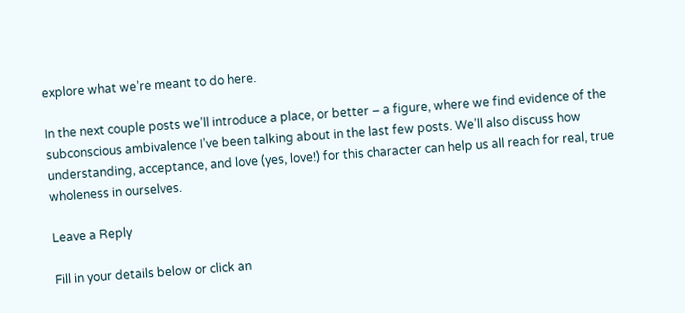explore what we’re meant to do here.

In the next couple posts we’ll introduce a place, or better – a figure, where we find evidence of the subconscious ambivalence I’ve been talking about in the last few posts. We’ll also discuss how understanding, acceptance, and love (yes, love!) for this character can help us all reach for real, true wholeness in ourselves.

Leave a Reply

Fill in your details below or click an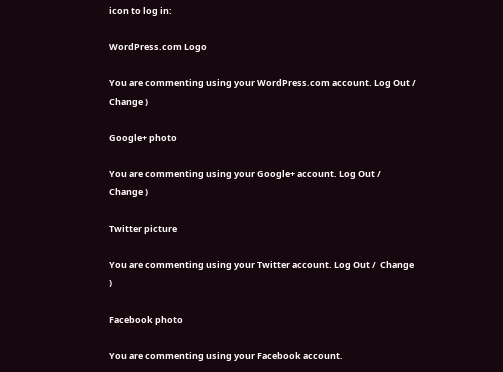icon to log in:

WordPress.com Logo

You are commenting using your WordPress.com account. Log Out /  Change )

Google+ photo

You are commenting using your Google+ account. Log Out /  Change )

Twitter picture

You are commenting using your Twitter account. Log Out /  Change )

Facebook photo

You are commenting using your Facebook account.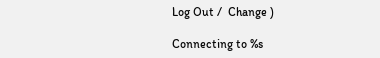Log Out /  Change )

Connecting to %s